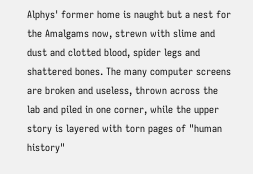Alphys' former home is naught but a nest for the Amalgams now, strewn with slime and dust and clotted blood, spider legs and shattered bones. The many computer screens are broken and useless, thrown across the lab and piled in one corner, while the upper story is layered with torn pages of "human history"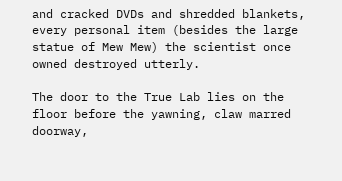and cracked DVDs and shredded blankets, every personal item (besides the large statue of Mew Mew) the scientist once owned destroyed utterly.

The door to the True Lab lies on the floor before the yawning, claw marred doorway,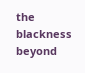the blackness beyond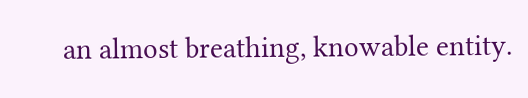an almost breathing, knowable entity.